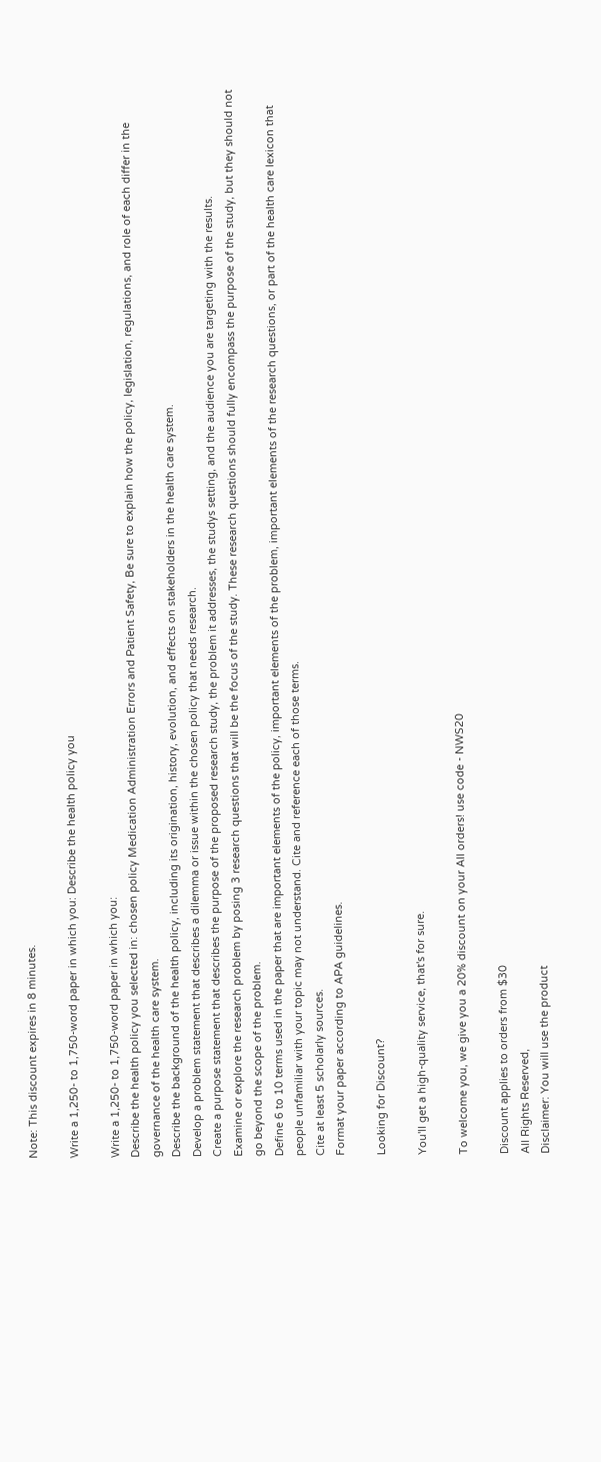Note: This discount expires in 8 minutes.

Write a 1,250- to 1,750-word paper in which you: Describe the health policy you

Write a 1,250- to 1,750-word paper in which you:
Describe the health policy you selected in: chosen policy Medication Administration Errors and Patient Safety, Be sure to explain how the policy, legislation, regulations, and role of each differ in the governance of the health care system.
Describe the background of the health policy, including its origination, history, evolution, and effects on stakeholders in the health care system.
Develop a problem statement that describes a dilemma or issue within the chosen policy that needs research.
Create a purpose statement that describes the purpose of the proposed research study, the problem it addresses, the studys setting, and the audience you are targeting with the results.
Examine or explore the research problem by posing 3 research questions that will be the focus of the study. These research questions should fully encompass the purpose of the study, but they should not go beyond the scope of the problem.
Define 6 to 10 terms used in the paper that are important elements of the policy, important elements of the problem, important elements of the research questions, or part of the health care lexicon that people unfamiliar with your topic may not understand. Cite and reference each of those terms.
Cite at least 5 scholarly sources.
Format your paper according to APA guidelines.

Looking for Discount?

You'll get a high-quality service, that's for sure.

To welcome you, we give you a 20% discount on your All orders! use code - NWS20

Discount applies to orders from $30
All Rights Reserved,
Disclaimer: You will use the product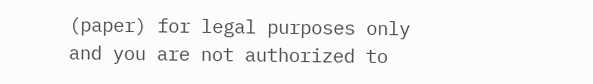(paper) for legal purposes only and you are not authorized to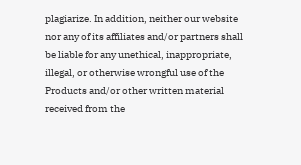plagiarize. In addition, neither our website nor any of its affiliates and/or partners shall be liable for any unethical, inappropriate, illegal, or otherwise wrongful use of the Products and/or other written material received from the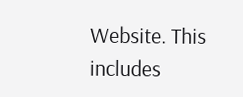Website. This includes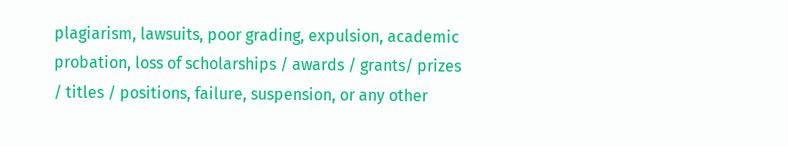plagiarism, lawsuits, poor grading, expulsion, academic probation, loss of scholarships / awards / grants/ prizes / titles / positions, failure, suspension, or any other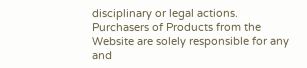disciplinary or legal actions. Purchasers of Products from the Website are solely responsible for any and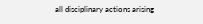all disciplinary actions arising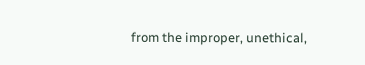from the improper, unethical,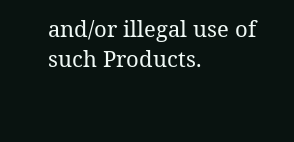and/or illegal use of such Products.